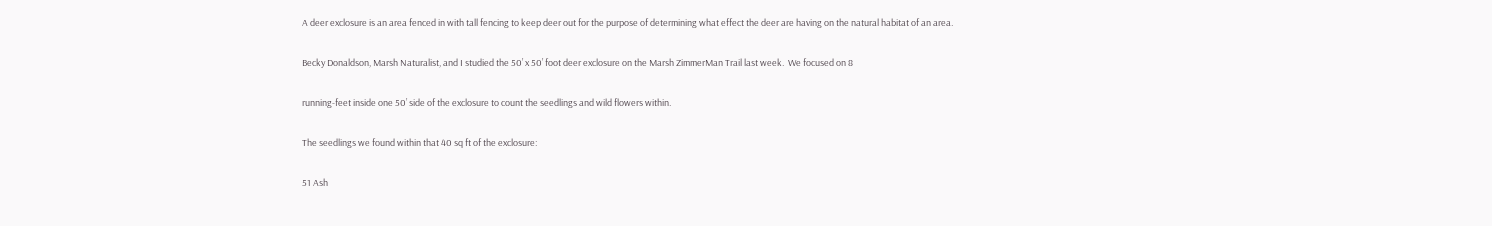A deer exclosure is an area fenced in with tall fencing to keep deer out for the purpose of determining what effect the deer are having on the natural habitat of an area.

Becky Donaldson, Marsh Naturalist, and I studied the 50’ x 50’ foot deer exclosure on the Marsh ZimmerMan Trail last week.  We focused on 8

running-feet inside one 50’ side of the exclosure to count the seedlings and wild flowers within.

The seedlings we found within that 40 sq ft of the exclosure:

51 Ash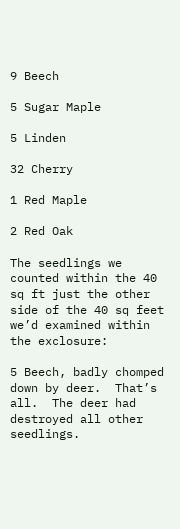9 Beech

5 Sugar Maple

5 Linden

32 Cherry

1 Red Maple

2 Red Oak

The seedlings we counted within the 40 sq ft just the other side of the 40 sq feet we’d examined within the exclosure:

5 Beech, badly chomped down by deer.  That’s all.  The deer had destroyed all other seedlings.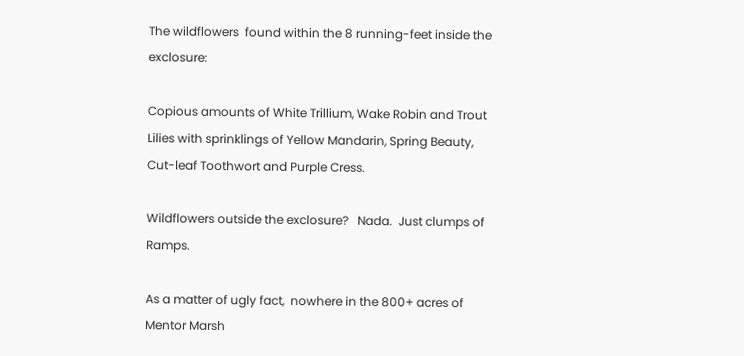The wildflowers  found within the 8 running-feet inside the exclosure:

Copious amounts of White Trillium, Wake Robin and Trout Lilies with sprinklings of Yellow Mandarin, Spring Beauty, Cut-leaf Toothwort and Purple Cress.

Wildflowers outside the exclosure?   Nada.  Just clumps of Ramps.

As a matter of ugly fact,  nowhere in the 800+ acres of Mentor Marsh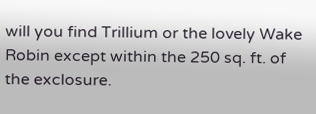will you find Trillium or the lovely Wake Robin except within the 250 sq. ft. of the exclosure.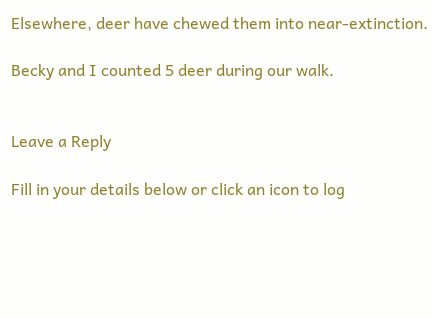Elsewhere, deer have chewed them into near-extinction.

Becky and I counted 5 deer during our walk.


Leave a Reply

Fill in your details below or click an icon to log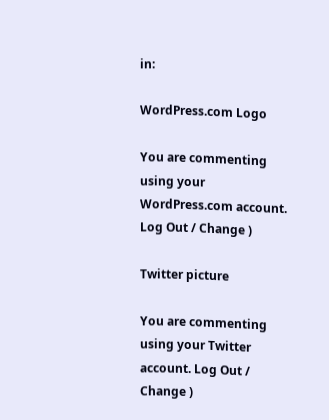in:

WordPress.com Logo

You are commenting using your WordPress.com account. Log Out / Change )

Twitter picture

You are commenting using your Twitter account. Log Out / Change )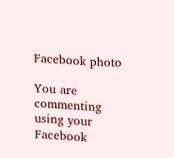Facebook photo

You are commenting using your Facebook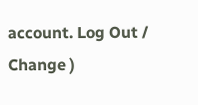account. Log Out / Change )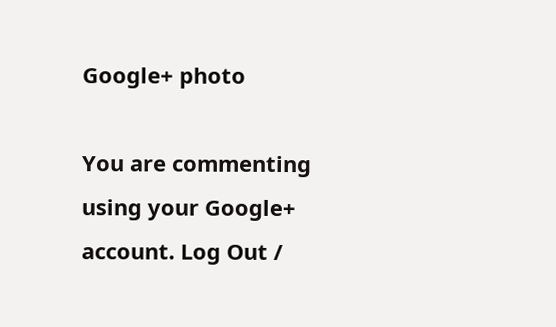Google+ photo

You are commenting using your Google+ account. Log Out /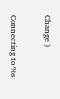Change )

Connecting to %s